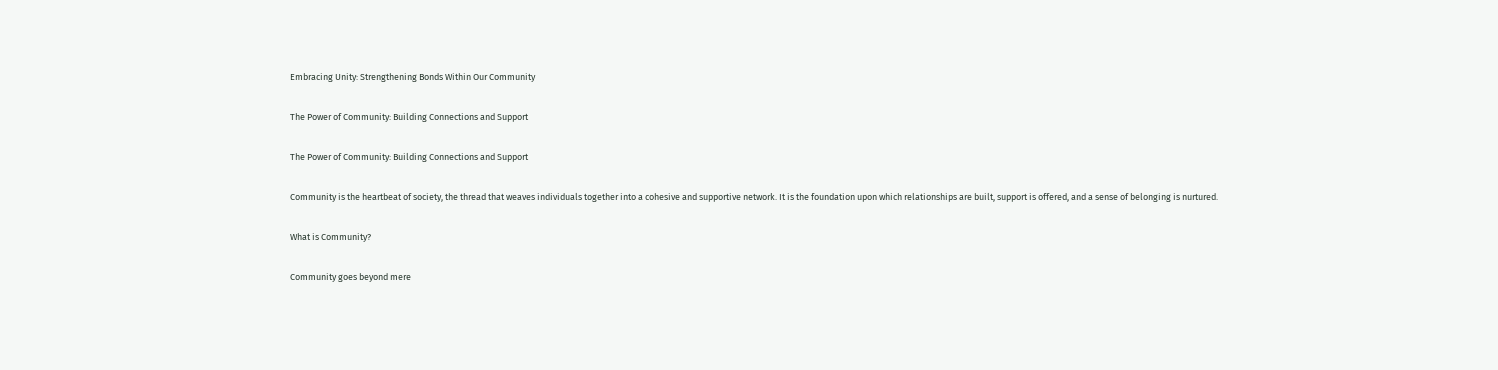Embracing Unity: Strengthening Bonds Within Our Community

The Power of Community: Building Connections and Support

The Power of Community: Building Connections and Support

Community is the heartbeat of society, the thread that weaves individuals together into a cohesive and supportive network. It is the foundation upon which relationships are built, support is offered, and a sense of belonging is nurtured.

What is Community?

Community goes beyond mere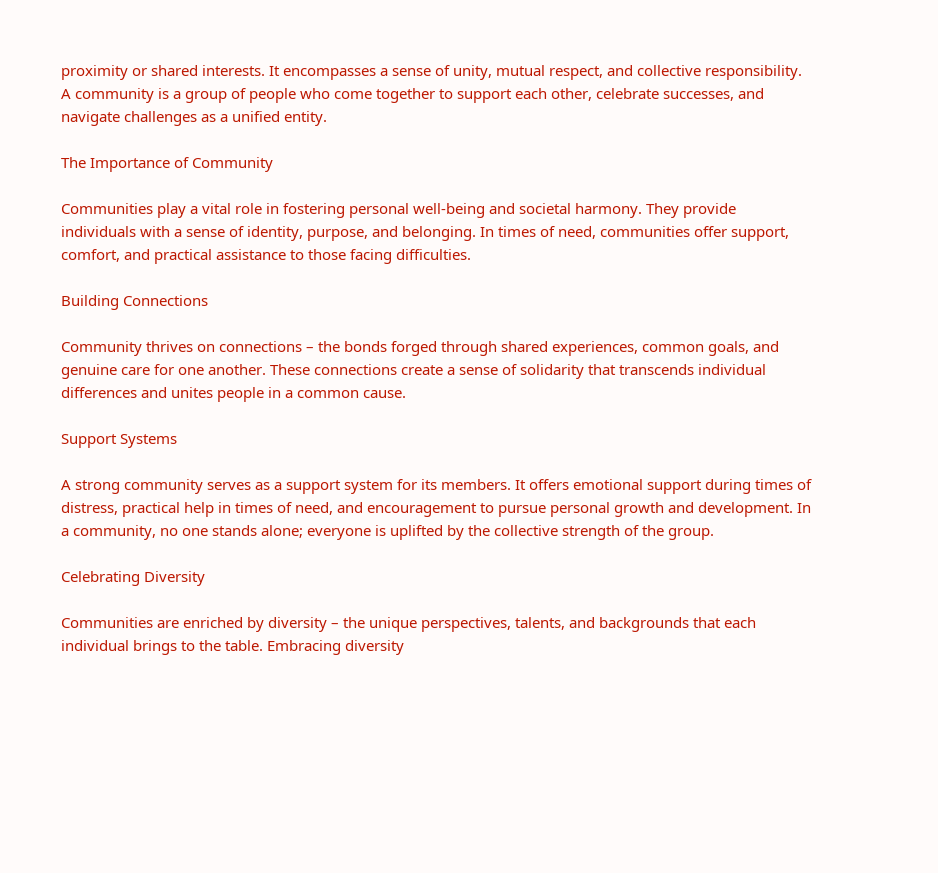proximity or shared interests. It encompasses a sense of unity, mutual respect, and collective responsibility. A community is a group of people who come together to support each other, celebrate successes, and navigate challenges as a unified entity.

The Importance of Community

Communities play a vital role in fostering personal well-being and societal harmony. They provide individuals with a sense of identity, purpose, and belonging. In times of need, communities offer support, comfort, and practical assistance to those facing difficulties.

Building Connections

Community thrives on connections – the bonds forged through shared experiences, common goals, and genuine care for one another. These connections create a sense of solidarity that transcends individual differences and unites people in a common cause.

Support Systems

A strong community serves as a support system for its members. It offers emotional support during times of distress, practical help in times of need, and encouragement to pursue personal growth and development. In a community, no one stands alone; everyone is uplifted by the collective strength of the group.

Celebrating Diversity

Communities are enriched by diversity – the unique perspectives, talents, and backgrounds that each individual brings to the table. Embracing diversity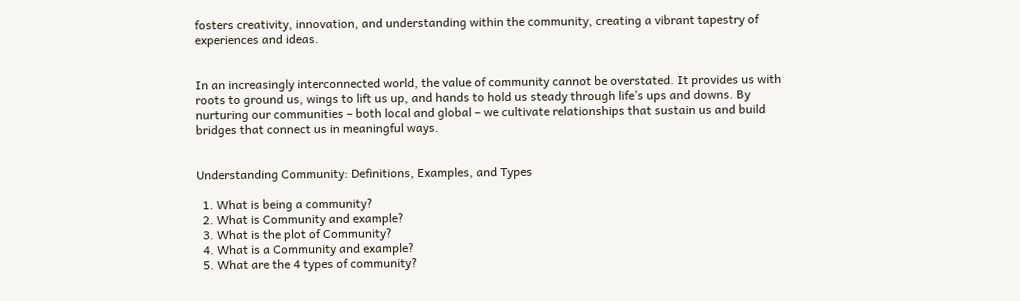fosters creativity, innovation, and understanding within the community, creating a vibrant tapestry of experiences and ideas.


In an increasingly interconnected world, the value of community cannot be overstated. It provides us with roots to ground us, wings to lift us up, and hands to hold us steady through life’s ups and downs. By nurturing our communities – both local and global – we cultivate relationships that sustain us and build bridges that connect us in meaningful ways.


Understanding Community: Definitions, Examples, and Types

  1. What is being a community?
  2. What is Community and example?
  3. What is the plot of Community?
  4. What is a Community and example?
  5. What are the 4 types of community?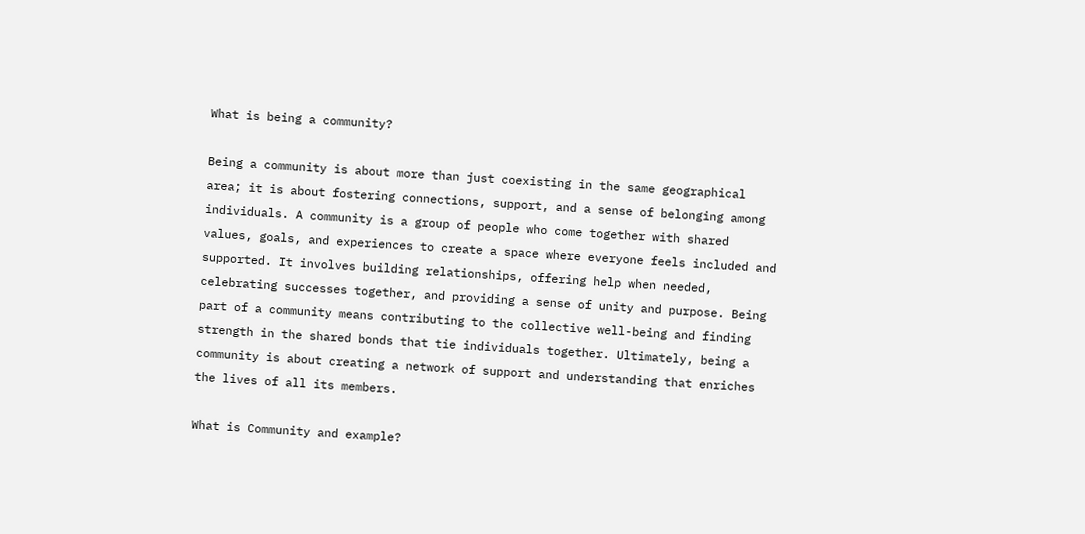What is being a community?

Being a community is about more than just coexisting in the same geographical area; it is about fostering connections, support, and a sense of belonging among individuals. A community is a group of people who come together with shared values, goals, and experiences to create a space where everyone feels included and supported. It involves building relationships, offering help when needed, celebrating successes together, and providing a sense of unity and purpose. Being part of a community means contributing to the collective well-being and finding strength in the shared bonds that tie individuals together. Ultimately, being a community is about creating a network of support and understanding that enriches the lives of all its members.

What is Community and example?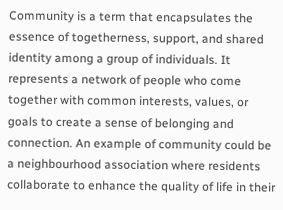Community is a term that encapsulates the essence of togetherness, support, and shared identity among a group of individuals. It represents a network of people who come together with common interests, values, or goals to create a sense of belonging and connection. An example of community could be a neighbourhood association where residents collaborate to enhance the quality of life in their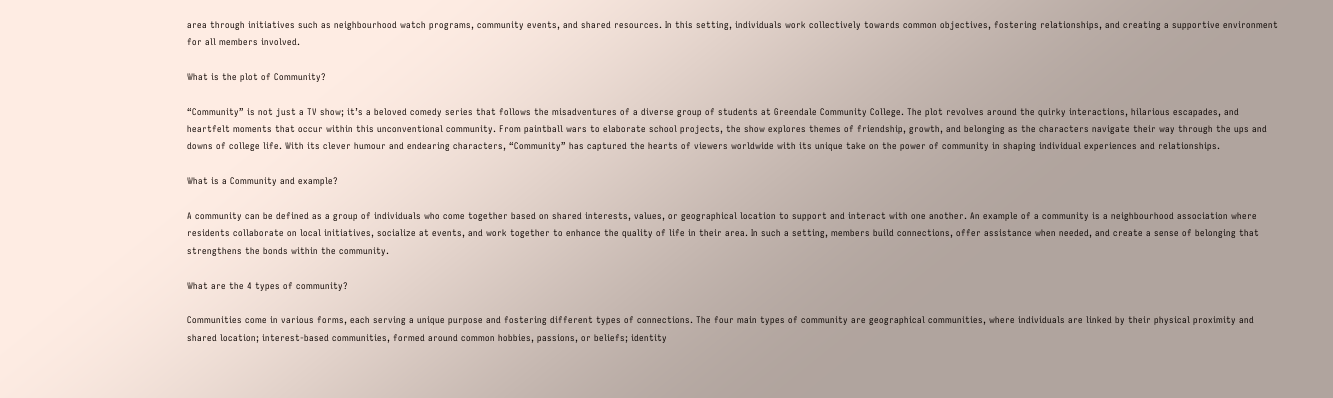area through initiatives such as neighbourhood watch programs, community events, and shared resources. In this setting, individuals work collectively towards common objectives, fostering relationships, and creating a supportive environment for all members involved.

What is the plot of Community?

“Community” is not just a TV show; it’s a beloved comedy series that follows the misadventures of a diverse group of students at Greendale Community College. The plot revolves around the quirky interactions, hilarious escapades, and heartfelt moments that occur within this unconventional community. From paintball wars to elaborate school projects, the show explores themes of friendship, growth, and belonging as the characters navigate their way through the ups and downs of college life. With its clever humour and endearing characters, “Community” has captured the hearts of viewers worldwide with its unique take on the power of community in shaping individual experiences and relationships.

What is a Community and example?

A community can be defined as a group of individuals who come together based on shared interests, values, or geographical location to support and interact with one another. An example of a community is a neighbourhood association where residents collaborate on local initiatives, socialize at events, and work together to enhance the quality of life in their area. In such a setting, members build connections, offer assistance when needed, and create a sense of belonging that strengthens the bonds within the community.

What are the 4 types of community?

Communities come in various forms, each serving a unique purpose and fostering different types of connections. The four main types of community are geographical communities, where individuals are linked by their physical proximity and shared location; interest-based communities, formed around common hobbies, passions, or beliefs; identity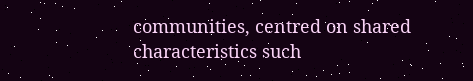communities, centred on shared characteristics such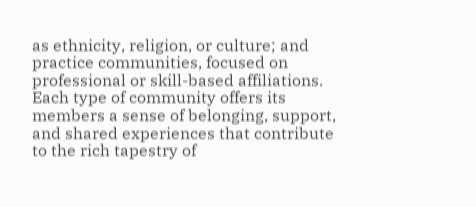as ethnicity, religion, or culture; and practice communities, focused on professional or skill-based affiliations. Each type of community offers its members a sense of belonging, support, and shared experiences that contribute to the rich tapestry of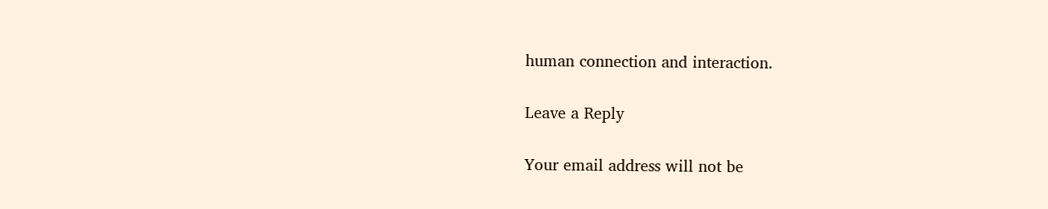human connection and interaction.

Leave a Reply

Your email address will not be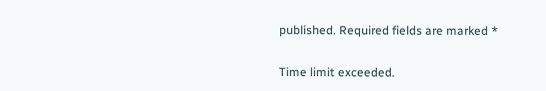published. Required fields are marked *

Time limit exceeded.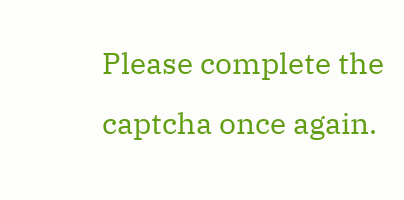Please complete the captcha once again.